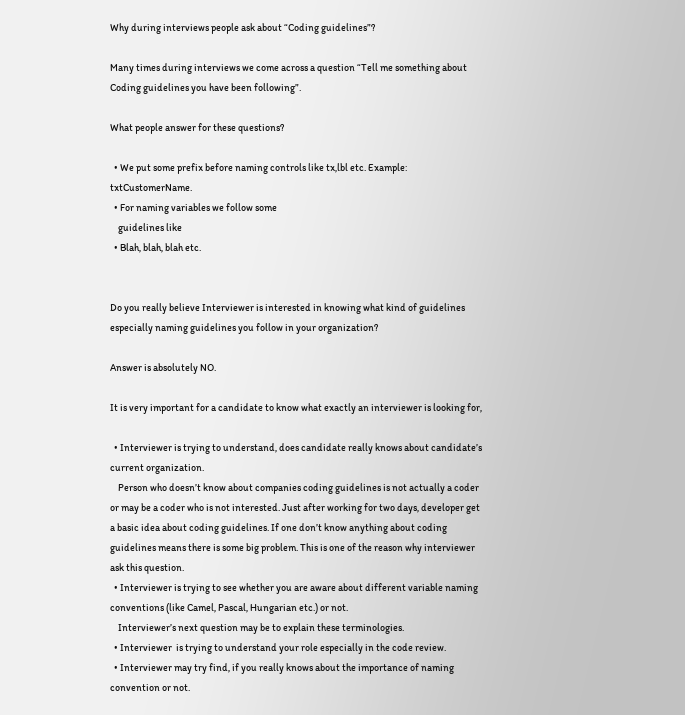Why during interviews people ask about “Coding guidelines”?

Many times during interviews we come across a question “Tell me something about Coding guidelines you have been following”.

What people answer for these questions?

  • We put some prefix before naming controls like tx,lbl etc. Example: txtCustomerName.
  • For naming variables we follow some
    guidelines like
  • Blah, blah, blah etc.


Do you really believe Interviewer is interested in knowing what kind of guidelines especially naming guidelines you follow in your organization?

Answer is absolutely NO.

It is very important for a candidate to know what exactly an interviewer is looking for,

  • Interviewer is trying to understand, does candidate really knows about candidate’s current organization.
    Person who doesn’t know about companies coding guidelines is not actually a coder or may be a coder who is not interested. Just after working for two days, developer get a basic idea about coding guidelines. If one don’t know anything about coding guidelines means there is some big problem. This is one of the reason why interviewer ask this question.
  • Interviewer is trying to see whether you are aware about different variable naming conventions (like Camel, Pascal, Hungarian etc.) or not.
    Interviewer’s next question may be to explain these terminologies.
  • Interviewer  is trying to understand your role especially in the code review.
  • Interviewer may try find, if you really knows about the importance of naming convention or not.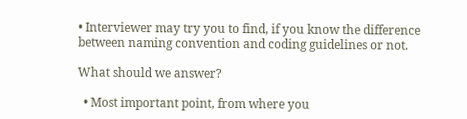• Interviewer may try you to find, if you know the difference between naming convention and coding guidelines or not.

What should we answer?

  • Most important point, from where you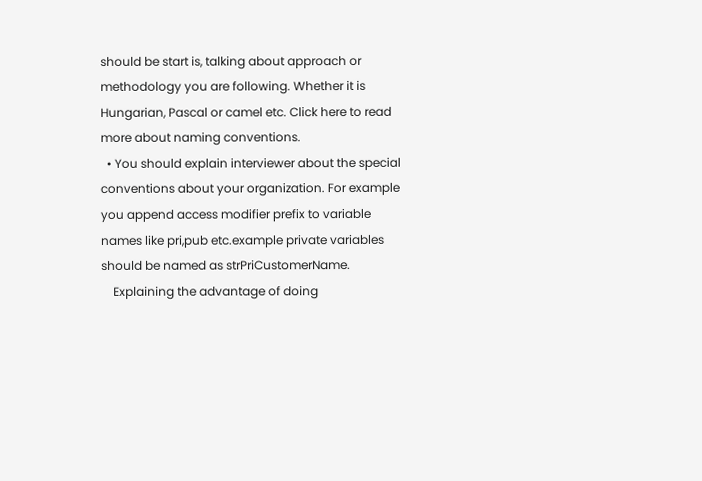should be start is, talking about approach or methodology you are following. Whether it is Hungarian, Pascal or camel etc. Click here to read more about naming conventions.
  • You should explain interviewer about the special conventions about your organization. For example you append access modifier prefix to variable names like pri,pub etc.example private variables should be named as strPriCustomerName.
    Explaining the advantage of doing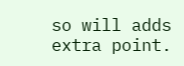so will adds extra point.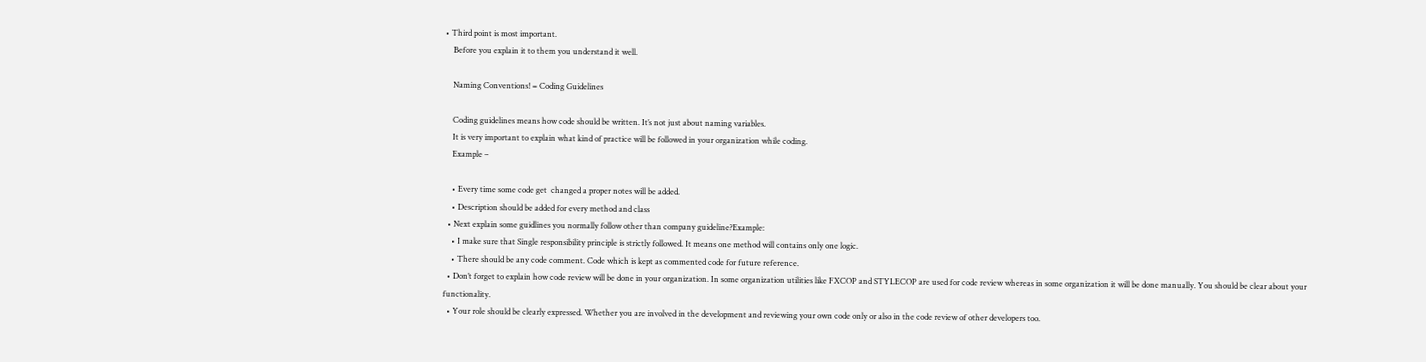• Third point is most important.
    Before you explain it to them you understand it well.

    Naming Conventions! = Coding Guidelines

    Coding guidelines means how code should be written. It’s not just about naming variables.
    It is very important to explain what kind of practice will be followed in your organization while coding.
    Example –

    • Every time some code get  changed a proper notes will be added.
    • Description should be added for every method and class
  • Next explain some guidlines you normally follow other than company guideline?Example:
    • I make sure that Single responsibility principle is strictly followed. It means one method will contains only one logic.
    • There should be any code comment. Code which is kept as commented code for future reference.
  • Don’t forget to explain how code review will be done in your organization. In some organization utilities like FXCOP and STYLECOP are used for code review whereas in some organization it will be done manually. You should be clear about your functionality.
  • Your role should be clearly expressed. Whether you are involved in the development and reviewing your own code only or also in the code review of other developers too.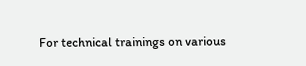For technical trainings on various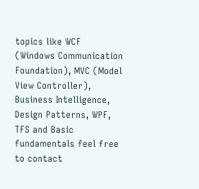topics like WCF (Windows Communication Foundation), MVC (Model View Controller), Business Intelligence, Design Patterns, WPF, TFS and Basic fundamentals feel free to contact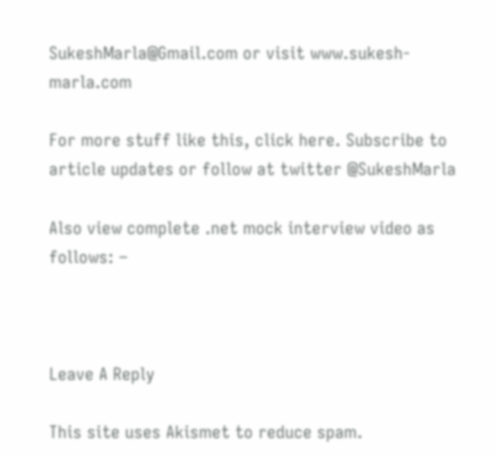SukeshMarla@Gmail.com or visit www.sukesh-marla.com

For more stuff like this, click here. Subscribe to article updates or follow at twitter @SukeshMarla

Also view complete .net mock interview video as follows: –



Leave A Reply

This site uses Akismet to reduce spam.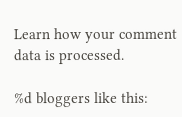Learn how your comment data is processed.

%d bloggers like this: